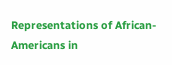Representations of African-Americans in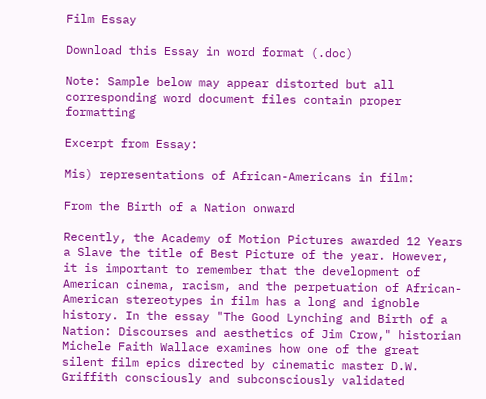Film Essay

Download this Essay in word format (.doc)

Note: Sample below may appear distorted but all corresponding word document files contain proper formatting

Excerpt from Essay:

Mis) representations of African-Americans in film:

From the Birth of a Nation onward

Recently, the Academy of Motion Pictures awarded 12 Years a Slave the title of Best Picture of the year. However, it is important to remember that the development of American cinema, racism, and the perpetuation of African-American stereotypes in film has a long and ignoble history. In the essay "The Good Lynching and Birth of a Nation: Discourses and aesthetics of Jim Crow," historian Michele Faith Wallace examines how one of the great silent film epics directed by cinematic master D.W. Griffith consciously and subconsciously validated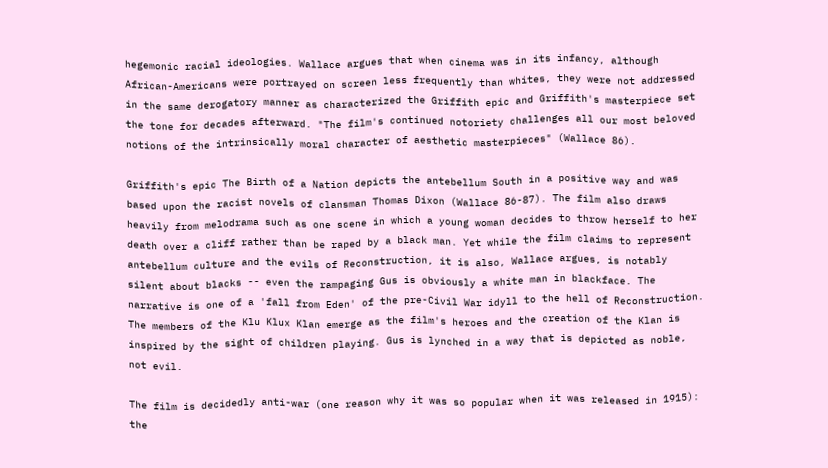hegemonic racial ideologies. Wallace argues that when cinema was in its infancy, although African-Americans were portrayed on screen less frequently than whites, they were not addressed in the same derogatory manner as characterized the Griffith epic and Griffith's masterpiece set the tone for decades afterward. "The film's continued notoriety challenges all our most beloved notions of the intrinsically moral character of aesthetic masterpieces" (Wallace 86).

Griffith's epic The Birth of a Nation depicts the antebellum South in a positive way and was based upon the racist novels of clansman Thomas Dixon (Wallace 86-87). The film also draws heavily from melodrama such as one scene in which a young woman decides to throw herself to her death over a cliff rather than be raped by a black man. Yet while the film claims to represent antebellum culture and the evils of Reconstruction, it is also, Wallace argues, is notably silent about blacks -- even the rampaging Gus is obviously a white man in blackface. The narrative is one of a 'fall from Eden' of the pre-Civil War idyll to the hell of Reconstruction. The members of the Klu Klux Klan emerge as the film's heroes and the creation of the Klan is inspired by the sight of children playing. Gus is lynched in a way that is depicted as noble, not evil.

The film is decidedly anti-war (one reason why it was so popular when it was released in 1915): the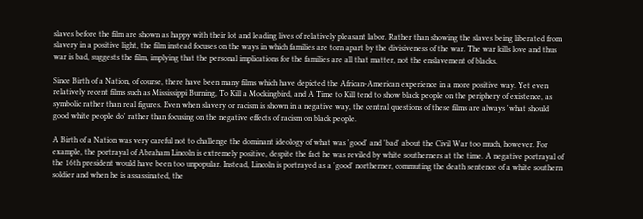slaves before the film are shown as happy with their lot and leading lives of relatively pleasant labor. Rather than showing the slaves being liberated from slavery in a positive light, the film instead focuses on the ways in which families are torn apart by the divisiveness of the war. The war kills love and thus war is bad, suggests the film, implying that the personal implications for the families are all that matter, not the enslavement of blacks.

Since Birth of a Nation, of course, there have been many films which have depicted the African-American experience in a more positive way. Yet even relatively recent films such as Mississippi Burning, To Kill a Mockingbird, and A Time to Kill tend to show black people on the periphery of existence, as symbolic rather than real figures. Even when slavery or racism is shown in a negative way, the central questions of these films are always 'what should good white people do' rather than focusing on the negative effects of racism on black people.

A Birth of a Nation was very careful not to challenge the dominant ideology of what was 'good' and 'bad' about the Civil War too much, however. For example, the portrayal of Abraham Lincoln is extremely positive, despite the fact he was reviled by white southerners at the time. A negative portrayal of the 16th president would have been too unpopular. Instead, Lincoln is portrayed as a 'good' northerner, commuting the death sentence of a white southern soldier and when he is assassinated, the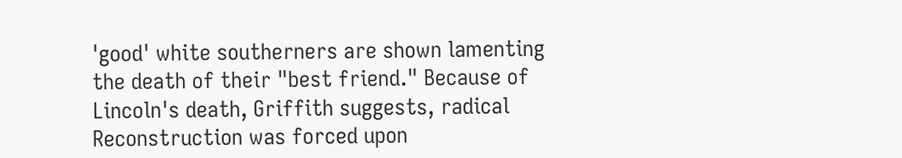'good' white southerners are shown lamenting the death of their "best friend." Because of Lincoln's death, Griffith suggests, radical Reconstruction was forced upon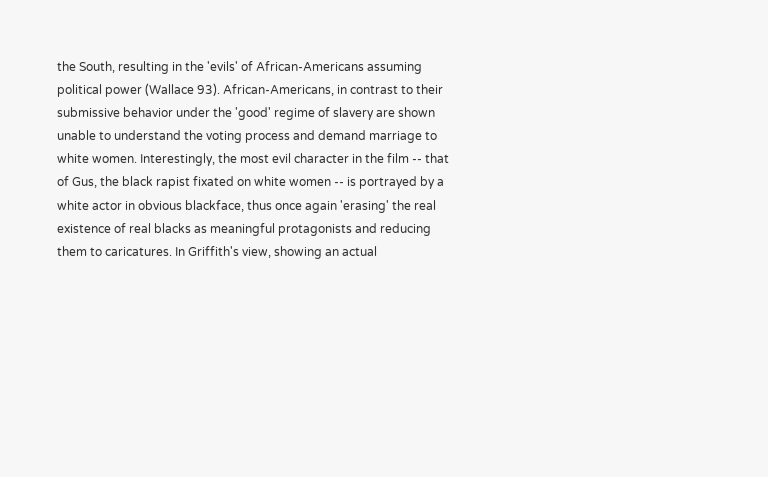the South, resulting in the 'evils' of African-Americans assuming political power (Wallace 93). African-Americans, in contrast to their submissive behavior under the 'good' regime of slavery are shown unable to understand the voting process and demand marriage to white women. Interestingly, the most evil character in the film -- that of Gus, the black rapist fixated on white women -- is portrayed by a white actor in obvious blackface, thus once again 'erasing' the real existence of real blacks as meaningful protagonists and reducing them to caricatures. In Griffith's view, showing an actual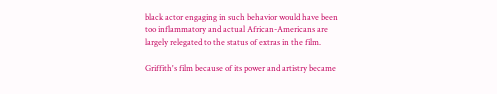black actor engaging in such behavior would have been too inflammatory and actual African-Americans are largely relegated to the status of extras in the film.

Griffith's film because of its power and artistry became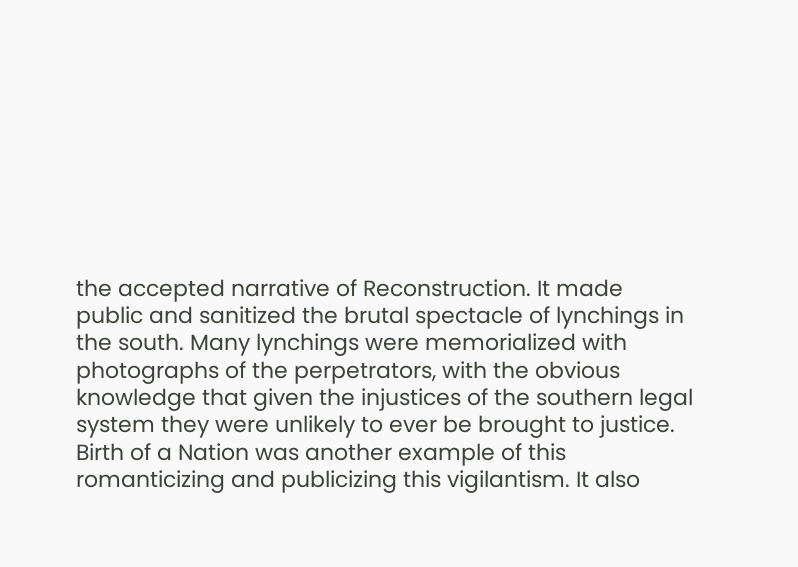the accepted narrative of Reconstruction. It made public and sanitized the brutal spectacle of lynchings in the south. Many lynchings were memorialized with photographs of the perpetrators, with the obvious knowledge that given the injustices of the southern legal system they were unlikely to ever be brought to justice. Birth of a Nation was another example of this romanticizing and publicizing this vigilantism. It also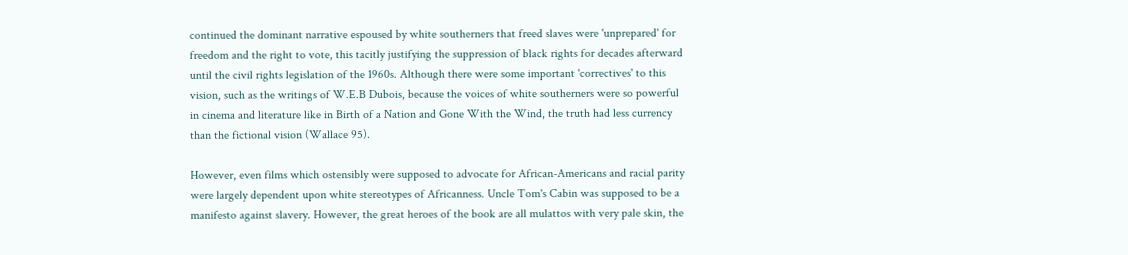continued the dominant narrative espoused by white southerners that freed slaves were 'unprepared' for freedom and the right to vote, this tacitly justifying the suppression of black rights for decades afterward until the civil rights legislation of the 1960s. Although there were some important 'correctives' to this vision, such as the writings of W.E.B Dubois, because the voices of white southerners were so powerful in cinema and literature like in Birth of a Nation and Gone With the Wind, the truth had less currency than the fictional vision (Wallace 95).

However, even films which ostensibly were supposed to advocate for African-Americans and racial parity were largely dependent upon white stereotypes of Africanness. Uncle Tom's Cabin was supposed to be a manifesto against slavery. However, the great heroes of the book are all mulattos with very pale skin, the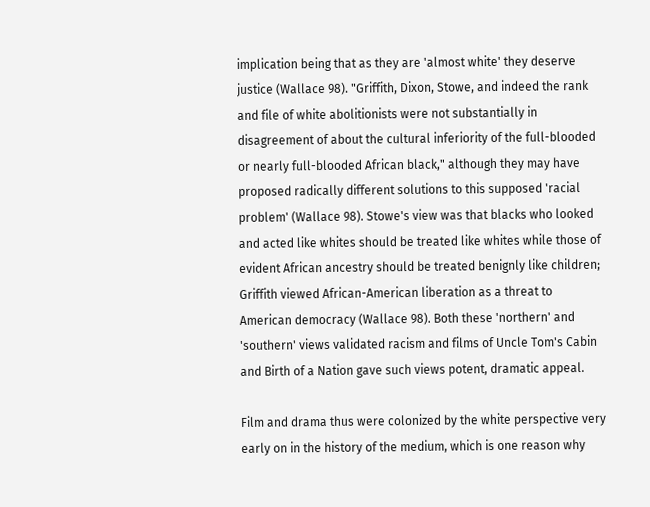implication being that as they are 'almost white' they deserve justice (Wallace 98). "Griffith, Dixon, Stowe, and indeed the rank and file of white abolitionists were not substantially in disagreement of about the cultural inferiority of the full-blooded or nearly full-blooded African black," although they may have proposed radically different solutions to this supposed 'racial problem' (Wallace 98). Stowe's view was that blacks who looked and acted like whites should be treated like whites while those of evident African ancestry should be treated benignly like children; Griffith viewed African-American liberation as a threat to American democracy (Wallace 98). Both these 'northern' and 'southern' views validated racism and films of Uncle Tom's Cabin and Birth of a Nation gave such views potent, dramatic appeal.

Film and drama thus were colonized by the white perspective very early on in the history of the medium, which is one reason why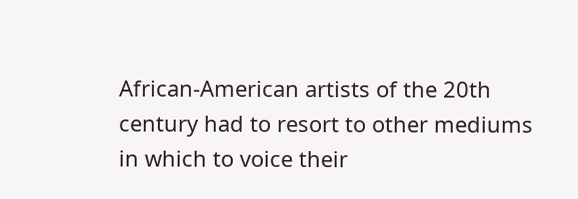African-American artists of the 20th century had to resort to other mediums in which to voice their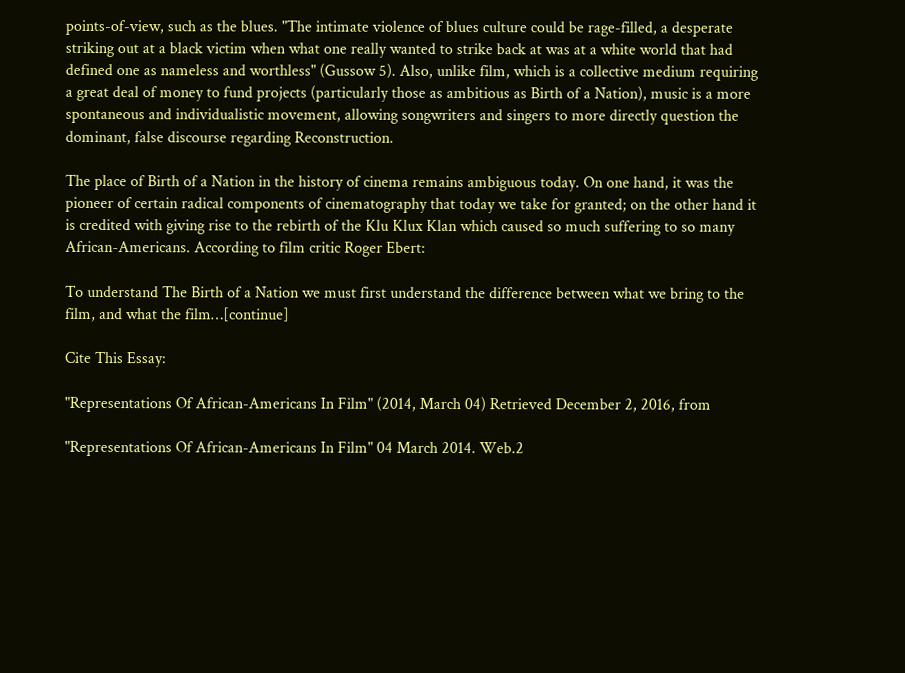points-of-view, such as the blues. "The intimate violence of blues culture could be rage-filled, a desperate striking out at a black victim when what one really wanted to strike back at was at a white world that had defined one as nameless and worthless" (Gussow 5). Also, unlike film, which is a collective medium requiring a great deal of money to fund projects (particularly those as ambitious as Birth of a Nation), music is a more spontaneous and individualistic movement, allowing songwriters and singers to more directly question the dominant, false discourse regarding Reconstruction.

The place of Birth of a Nation in the history of cinema remains ambiguous today. On one hand, it was the pioneer of certain radical components of cinematography that today we take for granted; on the other hand it is credited with giving rise to the rebirth of the Klu Klux Klan which caused so much suffering to so many African-Americans. According to film critic Roger Ebert:

To understand The Birth of a Nation we must first understand the difference between what we bring to the film, and what the film…[continue]

Cite This Essay:

"Representations Of African-Americans In Film" (2014, March 04) Retrieved December 2, 2016, from

"Representations Of African-Americans In Film" 04 March 2014. Web.2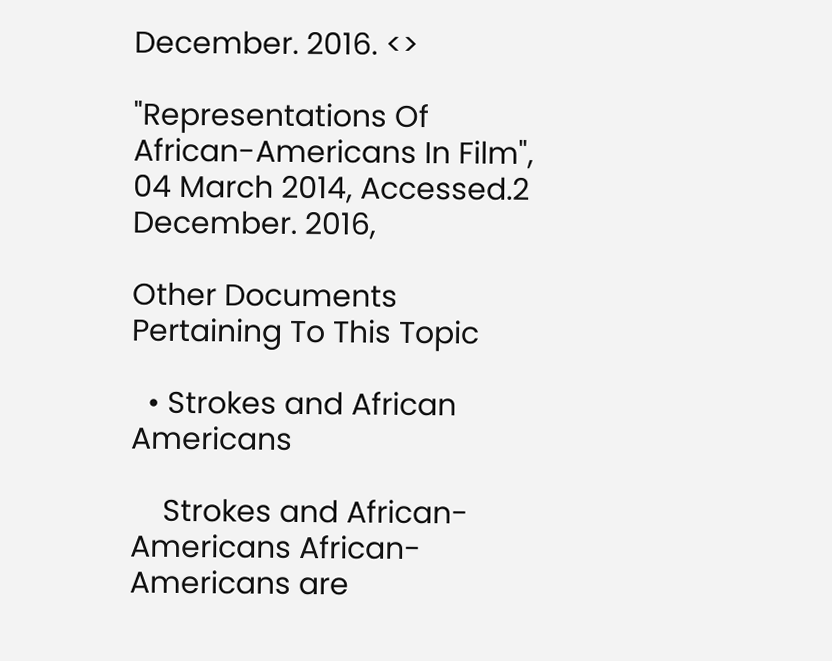December. 2016. <>

"Representations Of African-Americans In Film", 04 March 2014, Accessed.2 December. 2016,

Other Documents Pertaining To This Topic

  • Strokes and African Americans

    Strokes and African-Americans African-Americans are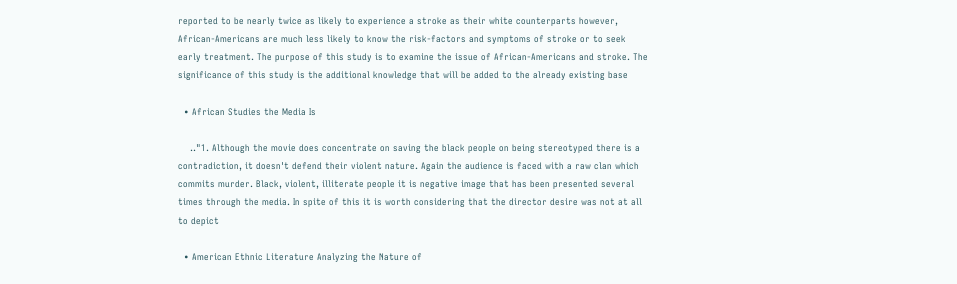reported to be nearly twice as likely to experience a stroke as their white counterparts however, African-Americans are much less likely to know the risk-factors and symptoms of stroke or to seek early treatment. The purpose of this study is to examine the issue of African-Americans and stroke. The significance of this study is the additional knowledge that will be added to the already existing base

  • African Studies the Media Is

    .."1. Although the movie does concentrate on saving the black people on being stereotyped there is a contradiction, it doesn't defend their violent nature. Again the audience is faced with a raw clan which commits murder. Black, violent, illiterate people it is negative image that has been presented several times through the media. In spite of this it is worth considering that the director desire was not at all to depict

  • American Ethnic Literature Analyzing the Nature of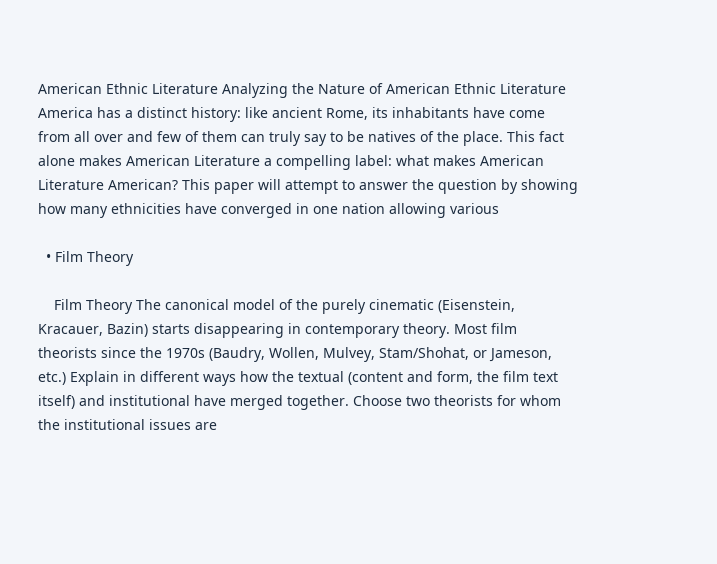American Ethnic Literature Analyzing the Nature of American Ethnic Literature America has a distinct history: like ancient Rome, its inhabitants have come from all over and few of them can truly say to be natives of the place. This fact alone makes American Literature a compelling label: what makes American Literature American? This paper will attempt to answer the question by showing how many ethnicities have converged in one nation allowing various

  • Film Theory

    Film Theory The canonical model of the purely cinematic (Eisenstein, Kracauer, Bazin) starts disappearing in contemporary theory. Most film theorists since the 1970s (Baudry, Wollen, Mulvey, Stam/Shohat, or Jameson, etc.) Explain in different ways how the textual (content and form, the film text itself) and institutional have merged together. Choose two theorists for whom the institutional issues are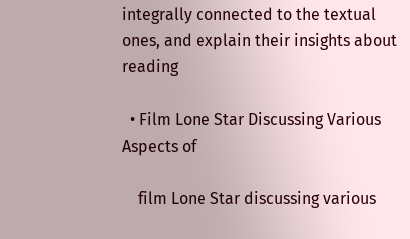integrally connected to the textual ones, and explain their insights about reading

  • Film Lone Star Discussing Various Aspects of

    film Lone Star discussing various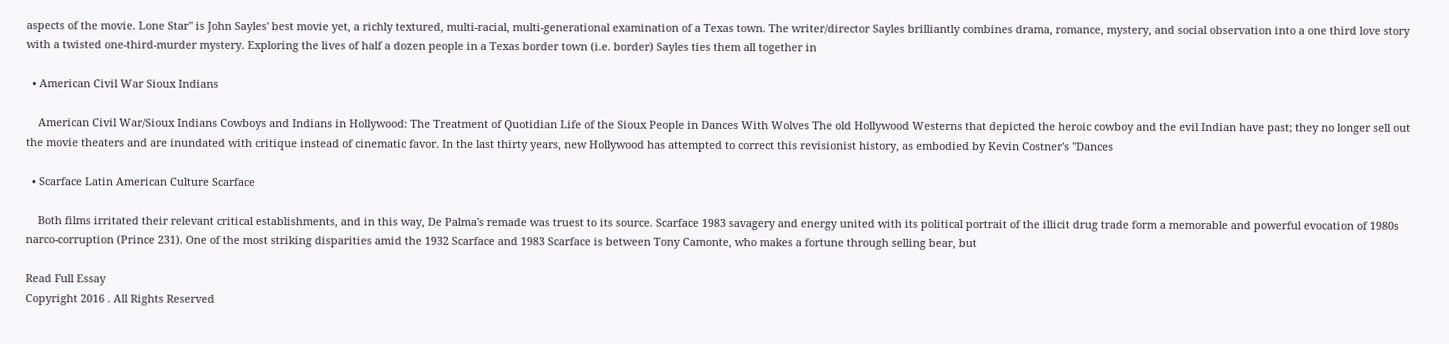aspects of the movie. Lone Star" is John Sayles' best movie yet, a richly textured, multi-racial, multi-generational examination of a Texas town. The writer/director Sayles brilliantly combines drama, romance, mystery, and social observation into a one third love story with a twisted one-third-murder mystery. Exploring the lives of half a dozen people in a Texas border town (i.e. border) Sayles ties them all together in

  • American Civil War Sioux Indians

    American Civil War/Sioux Indians Cowboys and Indians in Hollywood: The Treatment of Quotidian Life of the Sioux People in Dances With Wolves The old Hollywood Westerns that depicted the heroic cowboy and the evil Indian have past; they no longer sell out the movie theaters and are inundated with critique instead of cinematic favor. In the last thirty years, new Hollywood has attempted to correct this revisionist history, as embodied by Kevin Costner's "Dances

  • Scarface Latin American Culture Scarface

    Both films irritated their relevant critical establishments, and in this way, De Palma's remade was truest to its source. Scarface 1983 savagery and energy united with its political portrait of the illicit drug trade form a memorable and powerful evocation of 1980s narco-corruption (Prince 231). One of the most striking disparities amid the 1932 Scarface and 1983 Scarface is between Tony Camonte, who makes a fortune through selling bear, but

Read Full Essay
Copyright 2016 . All Rights Reserved